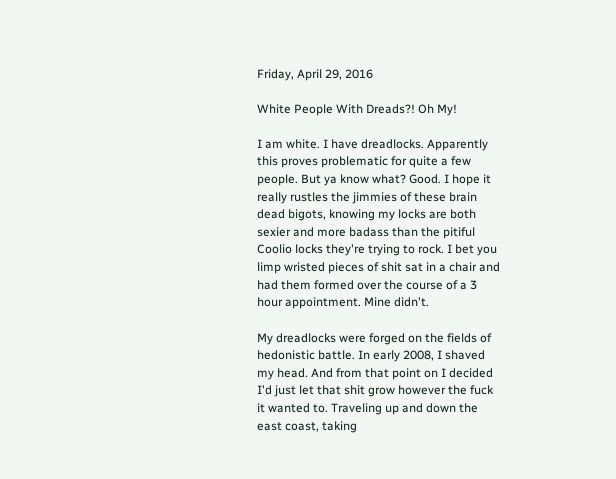Friday, April 29, 2016

White People With Dreads?! Oh My!

I am white. I have dreadlocks. Apparently this proves problematic for quite a few people. But ya know what? Good. I hope it really rustles the jimmies of these brain dead bigots, knowing my locks are both sexier and more badass than the pitiful Coolio locks they're trying to rock. I bet you limp wristed pieces of shit sat in a chair and had them formed over the course of a 3 hour appointment. Mine didn't.

My dreadlocks were forged on the fields of hedonistic battle. In early 2008, I shaved my head. And from that point on I decided I'd just let that shit grow however the fuck it wanted to. Traveling up and down the east coast, taking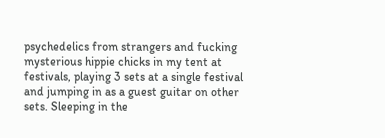psychedelics from strangers and fucking mysterious hippie chicks in my tent at festivals, playing 3 sets at a single festival and jumping in as a guest guitar on other sets. Sleeping in the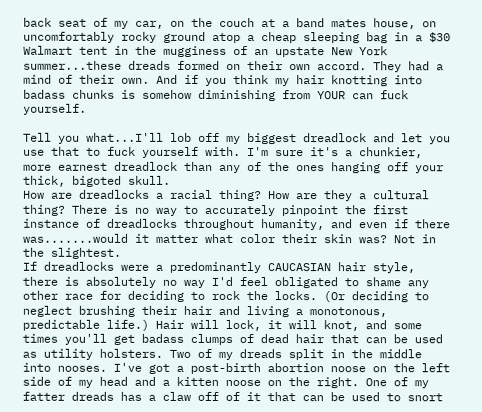back seat of my car, on the couch at a band mates house, on uncomfortably rocky ground atop a cheap sleeping bag in a $30 Walmart tent in the mugginess of an upstate New York summer...these dreads formed on their own accord. They had a mind of their own. And if you think my hair knotting into badass chunks is somehow diminishing from YOUR can fuck yourself.

Tell you what...I'll lob off my biggest dreadlock and let you use that to fuck yourself with. I'm sure it's a chunkier, more earnest dreadlock than any of the ones hanging off your thick, bigoted skull.
How are dreadlocks a racial thing? How are they a cultural thing? There is no way to accurately pinpoint the first instance of dreadlocks throughout humanity, and even if there was.......would it matter what color their skin was? Not in the slightest.
If dreadlocks were a predominantly CAUCASIAN hair style, there is absolutely no way I'd feel obligated to shame any other race for deciding to rock the locks. (Or deciding to neglect brushing their hair and living a monotonous, predictable life.) Hair will lock, it will knot, and some times you'll get badass clumps of dead hair that can be used as utility holsters. Two of my dreads split in the middle into nooses. I've got a post-birth abortion noose on the left side of my head and a kitten noose on the right. One of my fatter dreads has a claw off of it that can be used to snort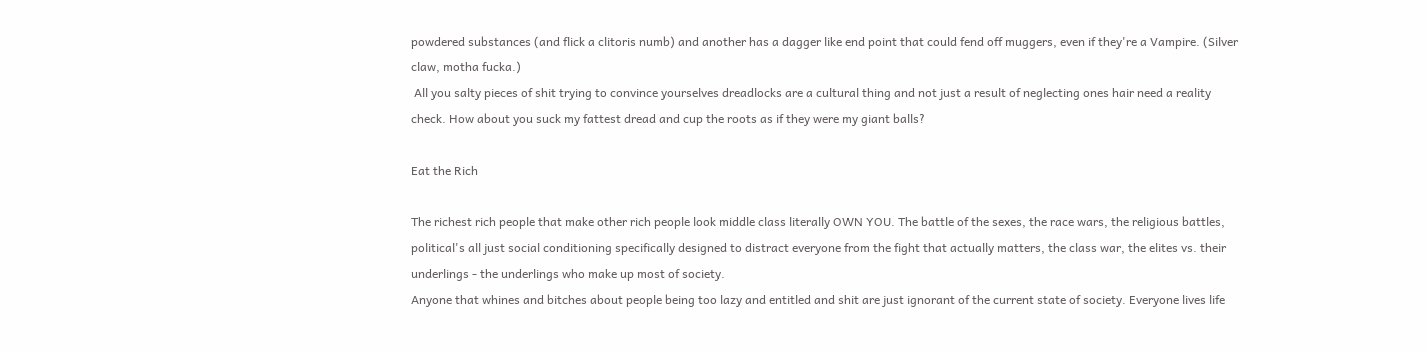powdered substances (and flick a clitoris numb) and another has a dagger like end point that could fend off muggers, even if they're a Vampire. (Silver claw, motha fucka.)
 All you salty pieces of shit trying to convince yourselves dreadlocks are a cultural thing and not just a result of neglecting ones hair need a reality check. How about you suck my fattest dread and cup the roots as if they were my giant balls?

Eat the Rich

The richest rich people that make other rich people look middle class literally OWN YOU. The battle of the sexes, the race wars, the religious battles, political's all just social conditioning specifically designed to distract everyone from the fight that actually matters, the class war, the elites vs. their underlings - the underlings who make up most of society.
Anyone that whines and bitches about people being too lazy and entitled and shit are just ignorant of the current state of society. Everyone lives life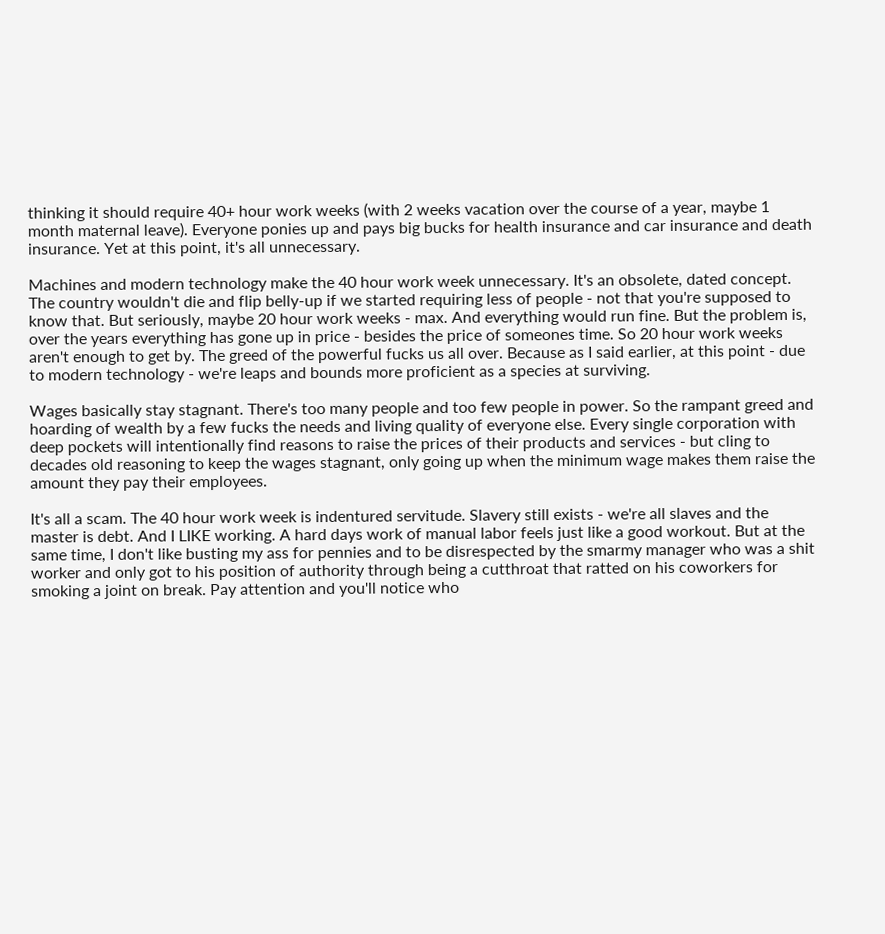thinking it should require 40+ hour work weeks (with 2 weeks vacation over the course of a year, maybe 1 month maternal leave). Everyone ponies up and pays big bucks for health insurance and car insurance and death insurance. Yet at this point, it's all unnecessary.

Machines and modern technology make the 40 hour work week unnecessary. It's an obsolete, dated concept. The country wouldn't die and flip belly-up if we started requiring less of people - not that you're supposed to know that. But seriously, maybe 20 hour work weeks - max. And everything would run fine. But the problem is, over the years everything has gone up in price - besides the price of someones time. So 20 hour work weeks aren't enough to get by. The greed of the powerful fucks us all over. Because as I said earlier, at this point - due to modern technology - we're leaps and bounds more proficient as a species at surviving.

Wages basically stay stagnant. There's too many people and too few people in power. So the rampant greed and hoarding of wealth by a few fucks the needs and living quality of everyone else. Every single corporation with deep pockets will intentionally find reasons to raise the prices of their products and services - but cling to decades old reasoning to keep the wages stagnant, only going up when the minimum wage makes them raise the amount they pay their employees.

It's all a scam. The 40 hour work week is indentured servitude. Slavery still exists - we're all slaves and the master is debt. And I LIKE working. A hard days work of manual labor feels just like a good workout. But at the same time, I don't like busting my ass for pennies and to be disrespected by the smarmy manager who was a shit worker and only got to his position of authority through being a cutthroat that ratted on his coworkers for smoking a joint on break. Pay attention and you'll notice who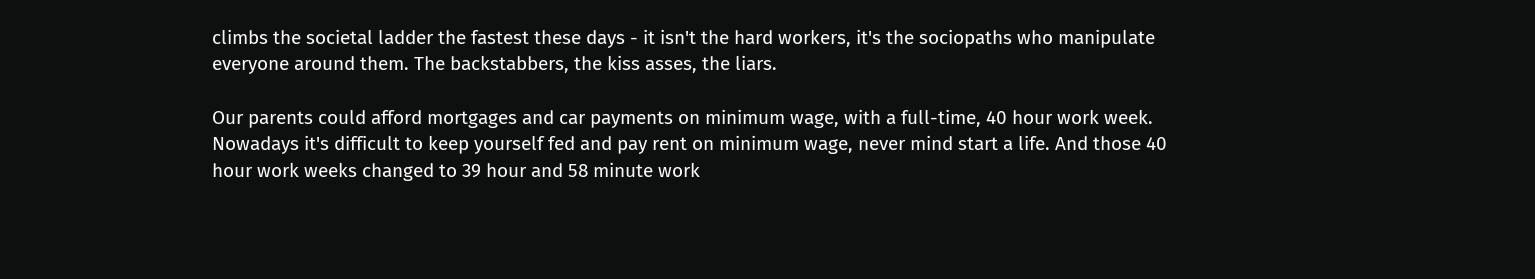climbs the societal ladder the fastest these days - it isn't the hard workers, it's the sociopaths who manipulate everyone around them. The backstabbers, the kiss asses, the liars.

Our parents could afford mortgages and car payments on minimum wage, with a full-time, 40 hour work week. Nowadays it's difficult to keep yourself fed and pay rent on minimum wage, never mind start a life. And those 40 hour work weeks changed to 39 hour and 58 minute work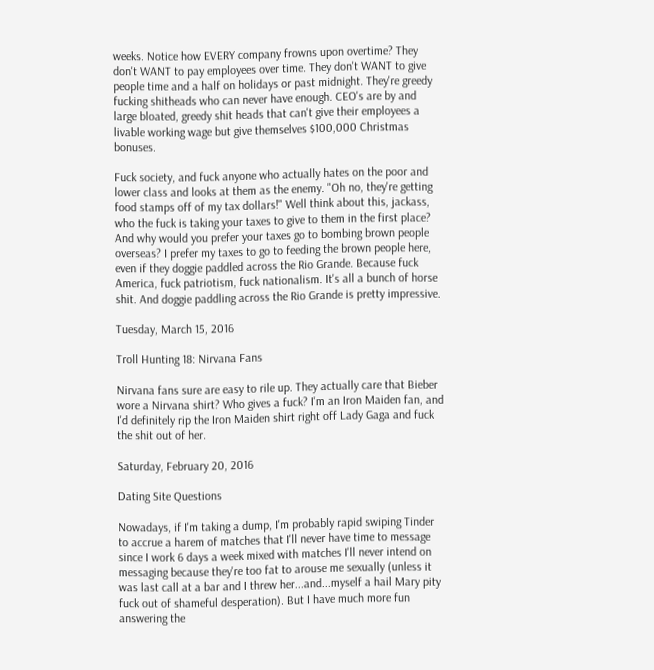weeks. Notice how EVERY company frowns upon overtime? They don't WANT to pay employees over time. They don't WANT to give people time and a half on holidays or past midnight. They're greedy fucking shitheads who can never have enough. CEO's are by and large bloated, greedy shit heads that can't give their employees a livable working wage but give themselves $100,000 Christmas bonuses.

Fuck society, and fuck anyone who actually hates on the poor and lower class and looks at them as the enemy. "Oh no, they're getting food stamps off of my tax dollars!" Well think about this, jackass, who the fuck is taking your taxes to give to them in the first place? And why would you prefer your taxes go to bombing brown people overseas? I prefer my taxes to go to feeding the brown people here, even if they doggie paddled across the Rio Grande. Because fuck America, fuck patriotism, fuck nationalism. It's all a bunch of horse shit. And doggie paddling across the Rio Grande is pretty impressive.

Tuesday, March 15, 2016

Troll Hunting 18: Nirvana Fans

Nirvana fans sure are easy to rile up. They actually care that Bieber wore a Nirvana shirt? Who gives a fuck? I'm an Iron Maiden fan, and I'd definitely rip the Iron Maiden shirt right off Lady Gaga and fuck the shit out of her.

Saturday, February 20, 2016

Dating Site Questions

Nowadays, if I'm taking a dump, I'm probably rapid swiping Tinder to accrue a harem of matches that I'll never have time to message since I work 6 days a week mixed with matches I'll never intend on messaging because they're too fat to arouse me sexually (unless it was last call at a bar and I threw her...and...myself a hail Mary pity fuck out of shameful desperation). But I have much more fun answering the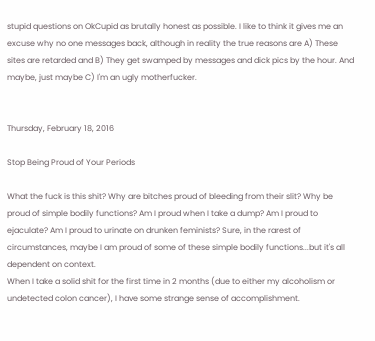stupid questions on OkCupid as brutally honest as possible. I like to think it gives me an excuse why no one messages back, although in reality the true reasons are A) These sites are retarded and B) They get swamped by messages and dick pics by the hour. And maybe, just maybe C) I'm an ugly motherfucker.


Thursday, February 18, 2016

Stop Being Proud of Your Periods

What the fuck is this shit? Why are bitches proud of bleeding from their slit? Why be proud of simple bodily functions? Am I proud when I take a dump? Am I proud to ejaculate? Am I proud to urinate on drunken feminists? Sure, in the rarest of circumstances, maybe I am proud of some of these simple bodily functions...but it's all dependent on context.
When I take a solid shit for the first time in 2 months (due to either my alcoholism or undetected colon cancer), I have some strange sense of accomplishment.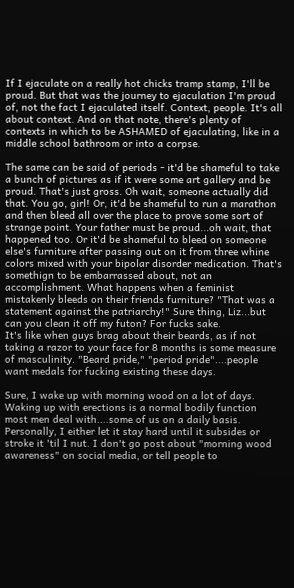If I ejaculate on a really hot chicks tramp stamp, I'll be proud. But that was the journey to ejaculation I'm proud of, not the fact I ejaculated itself. Context, people. It's all about context. And on that note, there's plenty of contexts in which to be ASHAMED of ejaculating, like in a middle school bathroom or into a corpse.

The same can be said of periods - it'd be shameful to take a bunch of pictures as if it were some art gallery and be proud. That's just gross. Oh wait, someone actually did that. You go, girl! Or, it'd be shameful to run a marathon and then bleed all over the place to prove some sort of strange point. Your father must be proud...oh wait, that happened too. Or it'd be shameful to bleed on someone else's furniture after passing out on it from three whine colors mixed with your bipolar disorder medication. That's somethign to be embarrassed about, not an accomplishment. What happens when a feminist mistakenly bleeds on their friends furniture? "That was a statement against the patriarchy!" Sure thing, Liz...but can you clean it off my futon? For fucks sake.
It's like when guys brag about their beards, as if not taking a razor to your face for 8 months is some measure of masculinity. "Beard pride," "period pride"....people want medals for fucking existing these days.

Sure, I wake up with morning wood on a lot of days. Waking up with erections is a normal bodily function most men deal with....some of us on a daily basis. Personally, I either let it stay hard until it subsides or stroke it 'til I nut. I don't go post about "morning wood awareness" on social media, or tell people to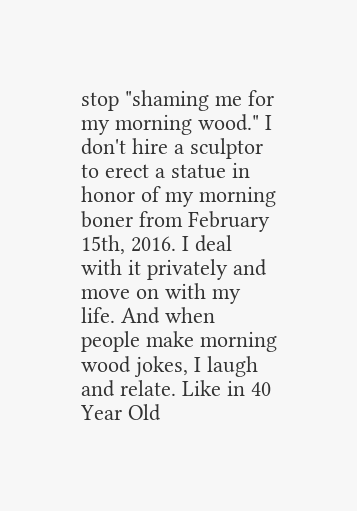stop "shaming me for my morning wood." I don't hire a sculptor to erect a statue in honor of my morning boner from February 15th, 2016. I deal with it privately and move on with my life. And when people make morning wood jokes, I laugh and relate. Like in 40 Year Old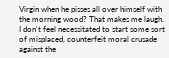Virgin when he pisses all over himself with the morning wood? That makes me laugh. I don't feel necessitated to start some sort of misplaced, counterfeit moral crusade against the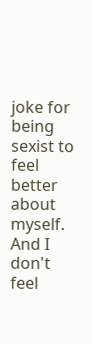joke for being sexist to feel better about myself. And I don't feel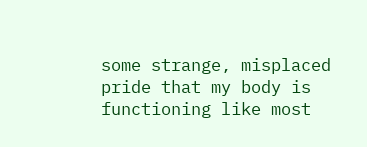some strange, misplaced pride that my body is functioning like most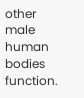other male human bodies function.